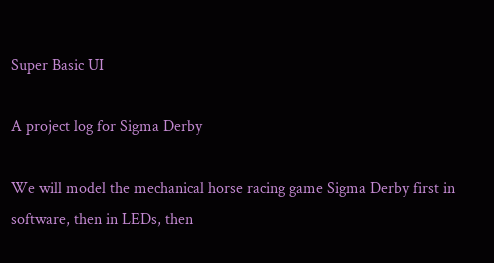Super Basic UI

A project log for Sigma Derby

We will model the mechanical horse racing game Sigma Derby first in software, then in LEDs, then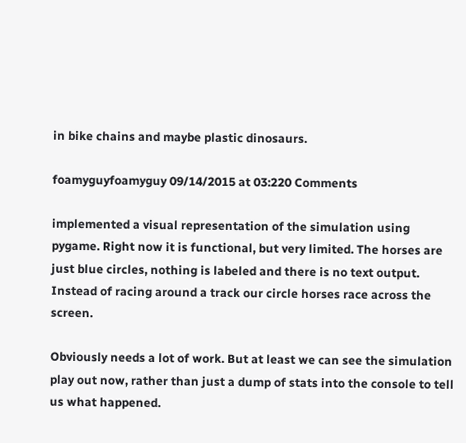in bike chains and maybe plastic dinosaurs.

foamyguyfoamyguy 09/14/2015 at 03:220 Comments

implemented a visual representation of the simulation using pygame. Right now it is functional, but very limited. The horses are just blue circles, nothing is labeled and there is no text output. Instead of racing around a track our circle horses race across the screen.

Obviously needs a lot of work. But at least we can see the simulation play out now, rather than just a dump of stats into the console to tell us what happened.